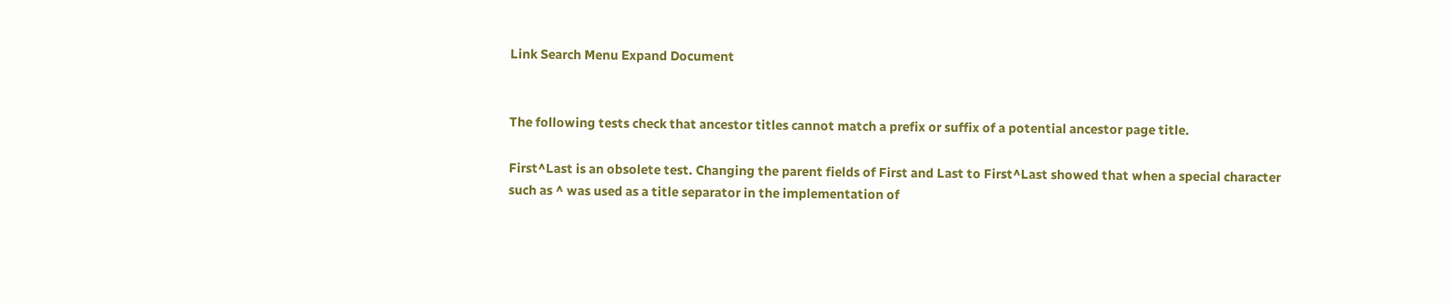Link Search Menu Expand Document


The following tests check that ancestor titles cannot match a prefix or suffix of a potential ancestor page title.

First^Last is an obsolete test. Changing the parent fields of First and Last to First^Last showed that when a special character such as ^ was used as a title separator in the implementation of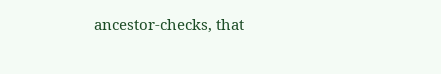ancestor-checks, that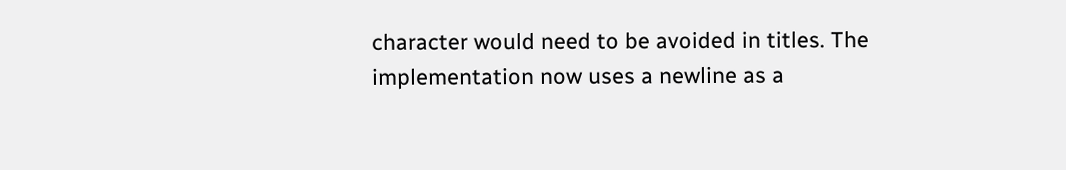character would need to be avoided in titles. The implementation now uses a newline as a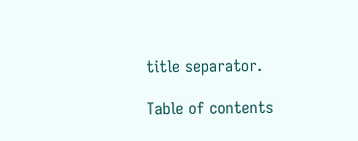title separator.

Table of contents